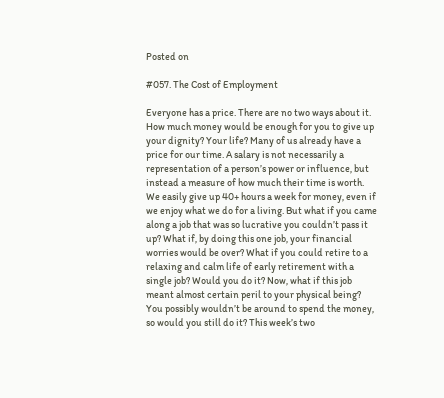Posted on

#057. The Cost of Employment

Everyone has a price. There are no two ways about it. How much money would be enough for you to give up your dignity? Your life? Many of us already have a price for our time. A salary is not necessarily a representation of a person’s power or influence, but instead a measure of how much their time is worth. We easily give up 40+ hours a week for money, even if we enjoy what we do for a living. But what if you came along a job that was so lucrative you couldn’t pass it up? What if, by doing this one job, your financial worries would be over? What if you could retire to a relaxing and calm life of early retirement with a single job? Would you do it? Now, what if this job meant almost certain peril to your physical being? You possibly wouldn’t be around to spend the money, so would you still do it? This week’s two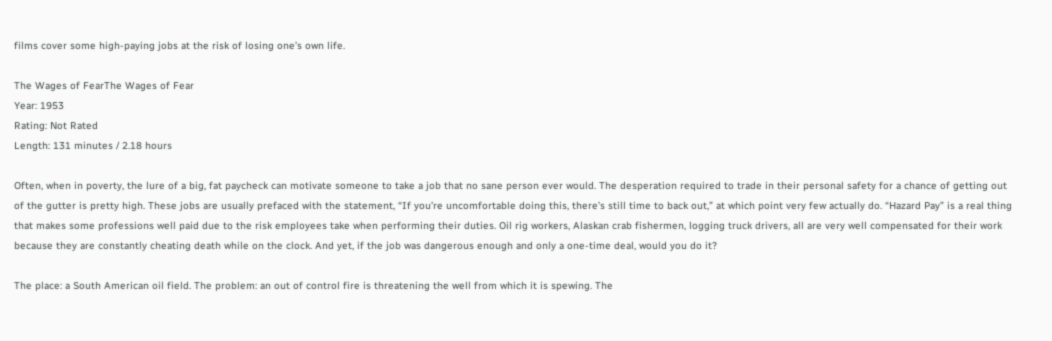films cover some high-paying jobs at the risk of losing one’s own life.

The Wages of FearThe Wages of Fear
Year: 1953
Rating: Not Rated
Length: 131 minutes / 2.18 hours

Often, when in poverty, the lure of a big, fat paycheck can motivate someone to take a job that no sane person ever would. The desperation required to trade in their personal safety for a chance of getting out of the gutter is pretty high. These jobs are usually prefaced with the statement, “If you’re uncomfortable doing this, there’s still time to back out,” at which point very few actually do. “Hazard Pay” is a real thing that makes some professions well paid due to the risk employees take when performing their duties. Oil rig workers, Alaskan crab fishermen, logging truck drivers, all are very well compensated for their work because they are constantly cheating death while on the clock. And yet, if the job was dangerous enough and only a one-time deal, would you do it?

The place: a South American oil field. The problem: an out of control fire is threatening the well from which it is spewing. The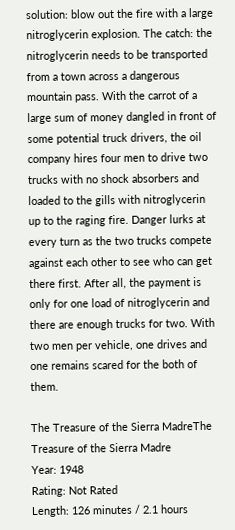solution: blow out the fire with a large nitroglycerin explosion. The catch: the nitroglycerin needs to be transported from a town across a dangerous mountain pass. With the carrot of a large sum of money dangled in front of some potential truck drivers, the oil company hires four men to drive two trucks with no shock absorbers and loaded to the gills with nitroglycerin up to the raging fire. Danger lurks at every turn as the two trucks compete against each other to see who can get there first. After all, the payment is only for one load of nitroglycerin and there are enough trucks for two. With two men per vehicle, one drives and one remains scared for the both of them.

The Treasure of the Sierra MadreThe Treasure of the Sierra Madre
Year: 1948
Rating: Not Rated
Length: 126 minutes / 2.1 hours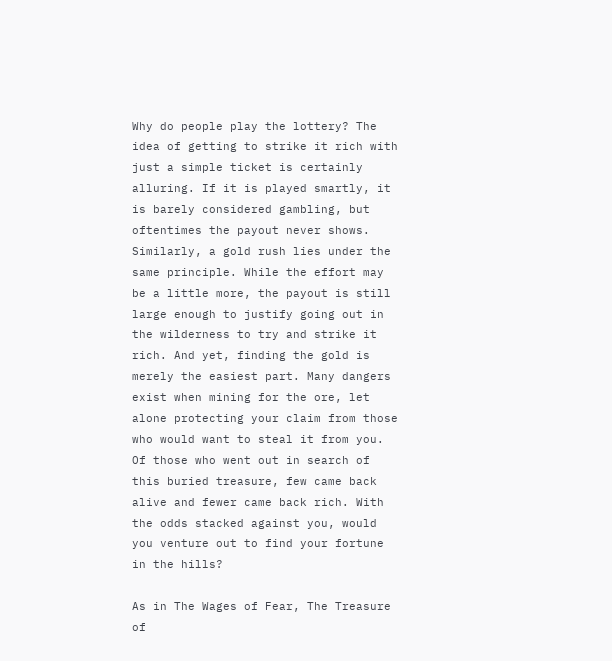Why do people play the lottery? The idea of getting to strike it rich with just a simple ticket is certainly alluring. If it is played smartly, it is barely considered gambling, but oftentimes the payout never shows. Similarly, a gold rush lies under the same principle. While the effort may be a little more, the payout is still large enough to justify going out in the wilderness to try and strike it rich. And yet, finding the gold is merely the easiest part. Many dangers exist when mining for the ore, let alone protecting your claim from those who would want to steal it from you. Of those who went out in search of this buried treasure, few came back alive and fewer came back rich. With the odds stacked against you, would you venture out to find your fortune in the hills?

As in The Wages of Fear, The Treasure of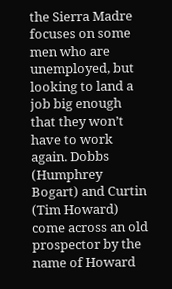the Sierra Madre focuses on some men who are unemployed, but looking to land a job big enough that they won’t have to work again. Dobbs (Humphrey Bogart) and Curtin (Tim Howard) come across an old prospector by the name of Howard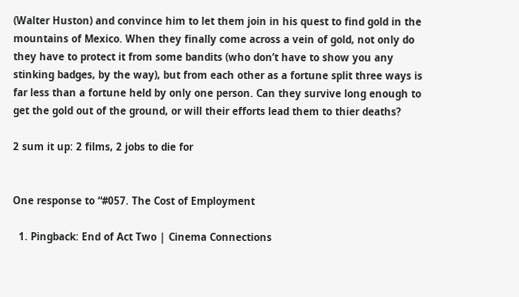(Walter Huston) and convince him to let them join in his quest to find gold in the mountains of Mexico. When they finally come across a vein of gold, not only do they have to protect it from some bandits (who don’t have to show you any stinking badges, by the way), but from each other as a fortune split three ways is far less than a fortune held by only one person. Can they survive long enough to get the gold out of the ground, or will their efforts lead them to thier deaths?

2 sum it up: 2 films, 2 jobs to die for


One response to “#057. The Cost of Employment

  1. Pingback: End of Act Two | Cinema Connections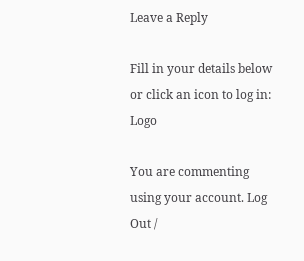Leave a Reply

Fill in your details below or click an icon to log in: Logo

You are commenting using your account. Log Out /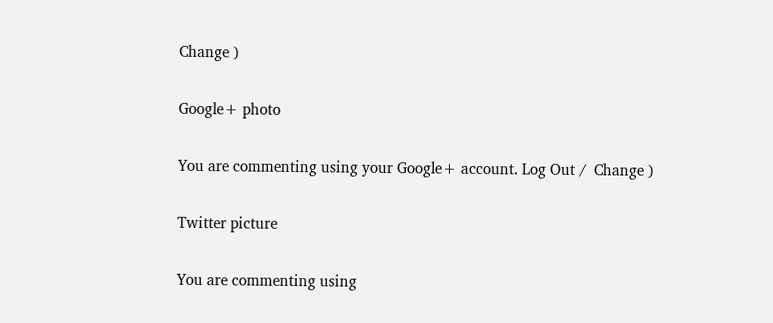Change )

Google+ photo

You are commenting using your Google+ account. Log Out /  Change )

Twitter picture

You are commenting using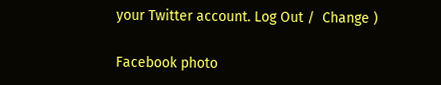your Twitter account. Log Out /  Change )

Facebook photo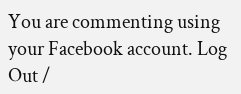You are commenting using your Facebook account. Log Out /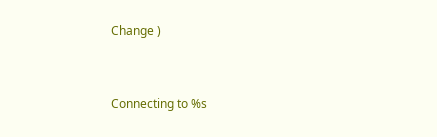Change )


Connecting to %s